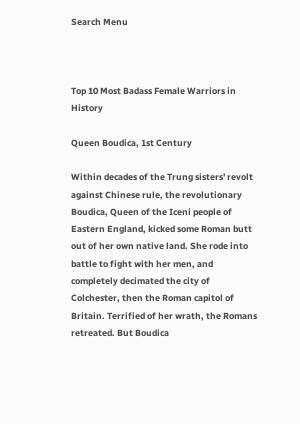Search Menu



Top 10 Most Badass Female Warriors in History

Queen Boudica, 1st Century

Within decades of the Trung sisters' revolt against Chinese rule, the revolutionary Boudica, Queen of the Iceni people of Eastern England, kicked some Roman butt out of her own native land. She rode into battle to fight with her men, and completely decimated the city of Colchester, then the Roman capitol of Britain. Terrified of her wrath, the Romans retreated. But Boudica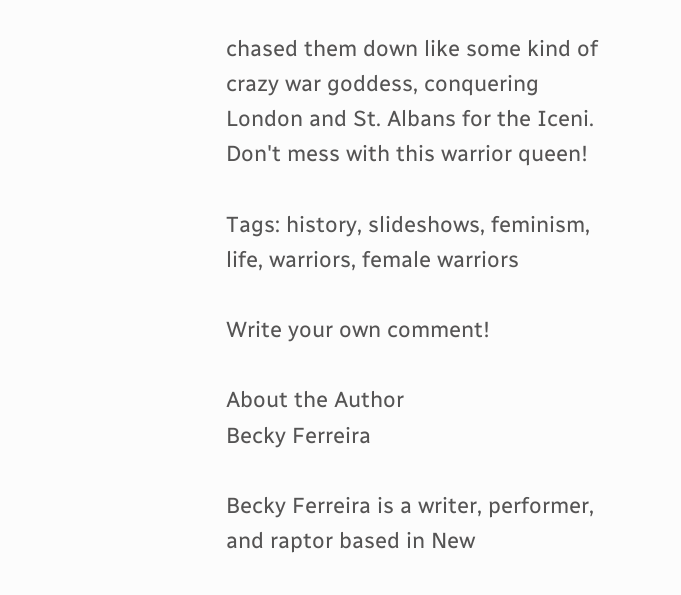chased them down like some kind of crazy war goddess, conquering London and St. Albans for the Iceni. Don't mess with this warrior queen!

Tags: history, slideshows, feminism, life, warriors, female warriors

Write your own comment!

About the Author
Becky Ferreira

Becky Ferreira is a writer, performer, and raptor based in New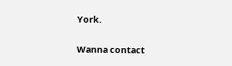York.

Wanna contact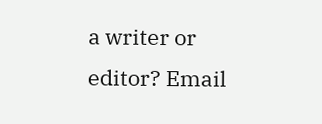a writer or editor? Email